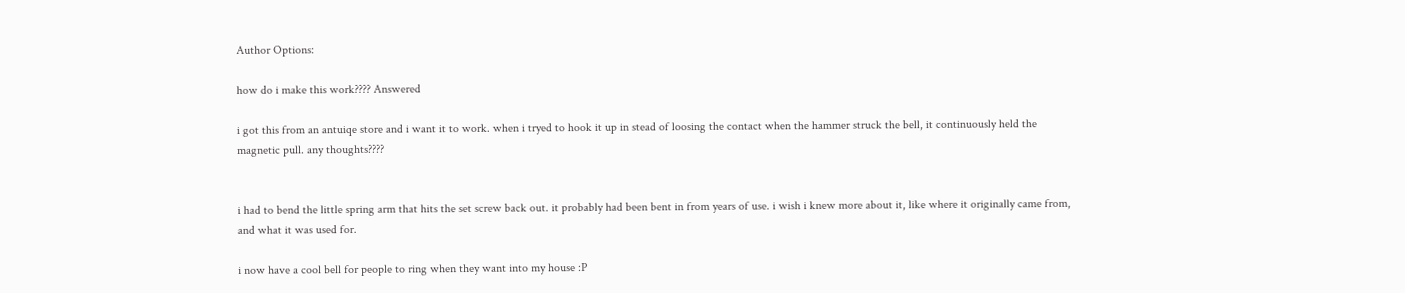Author Options:

how do i make this work???? Answered

i got this from an antuiqe store and i want it to work. when i tryed to hook it up in stead of loosing the contact when the hammer struck the bell, it continuously held the magnetic pull. any thoughts????


i had to bend the little spring arm that hits the set screw back out. it probably had been bent in from years of use. i wish i knew more about it, like where it originally came from, and what it was used for.

i now have a cool bell for people to ring when they want into my house :P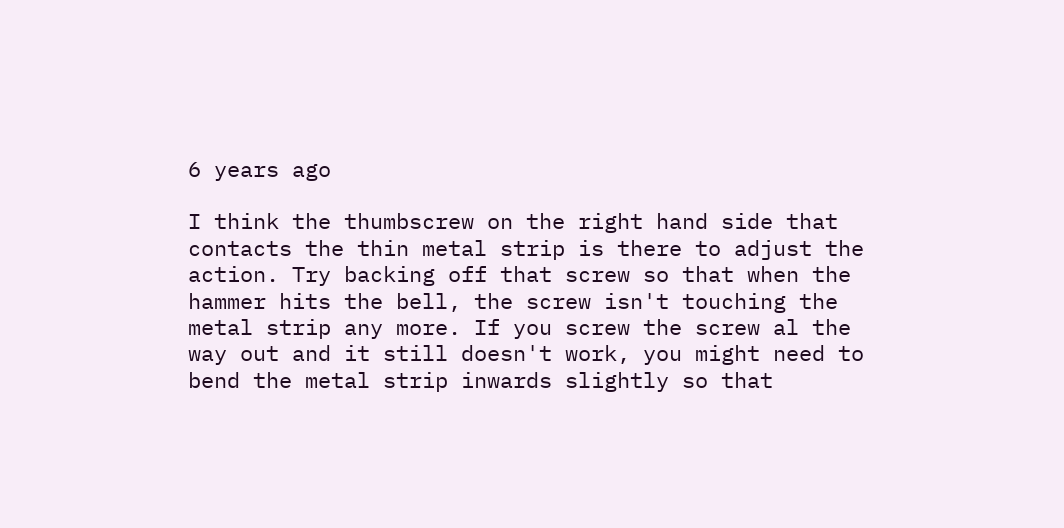6 years ago

I think the thumbscrew on the right hand side that contacts the thin metal strip is there to adjust the action. Try backing off that screw so that when the hammer hits the bell, the screw isn't touching the metal strip any more. If you screw the screw al the way out and it still doesn't work, you might need to bend the metal strip inwards slightly so that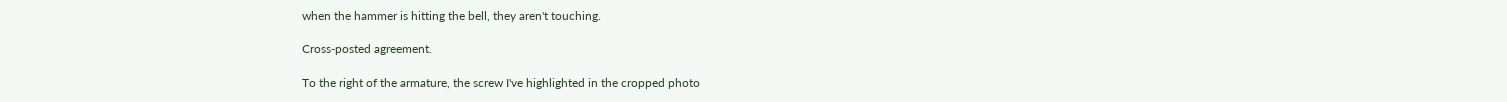when the hammer is hitting the bell, they aren't touching.

Cross-posted agreement.

To the right of the armature, the screw I've highlighted in the cropped photo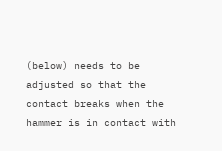(below) needs to be adjusted so that the contact breaks when the hammer is in contact with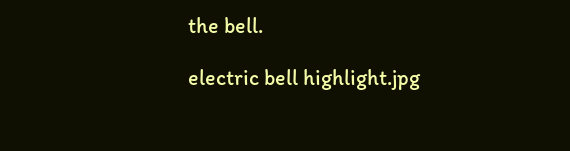the bell.

electric bell highlight.jpg